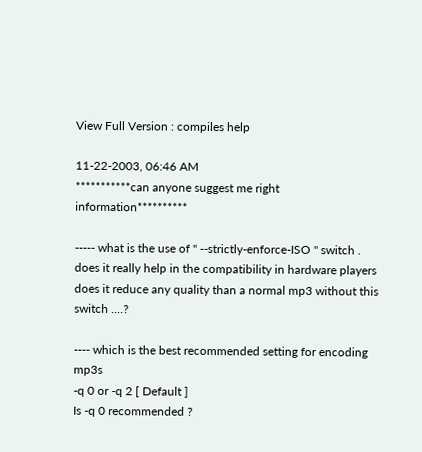View Full Version : compiles help

11-22-2003, 06:46 AM
***********can anyone suggest me right information**********

----- what is the use of " --strictly-enforce-ISO " switch .
does it really help in the compatibility in hardware players
does it reduce any quality than a normal mp3 without this switch ....?

---- which is the best recommended setting for encoding mp3s
-q 0 or -q 2 [ Default ]
Is -q 0 recommended ?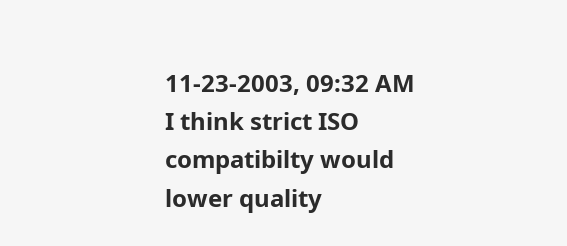11-23-2003, 09:32 AM
I think strict ISO compatibilty would lower quality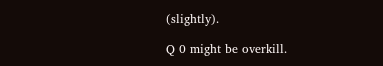(slightly).

Q 0 might be overkill.